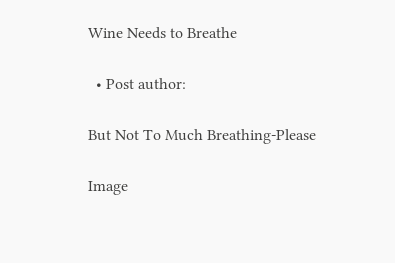Wine Needs to Breathe

  • Post author:

But Not To Much Breathing-Please

Image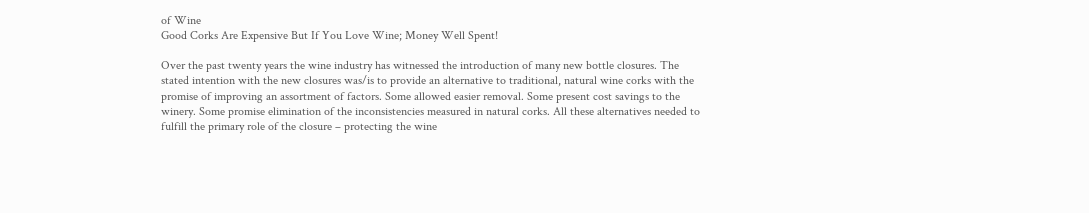of Wine
Good Corks Are Expensive But If You Love Wine; Money Well Spent!

Over the past twenty years the wine industry has witnessed the introduction of many new bottle closures. The stated intention with the new closures was/is to provide an alternative to traditional, natural wine corks with the promise of improving an assortment of factors. Some allowed easier removal. Some present cost savings to the winery. Some promise elimination of the inconsistencies measured in natural corks. All these alternatives needed to fulfill the primary role of the closure – protecting the wine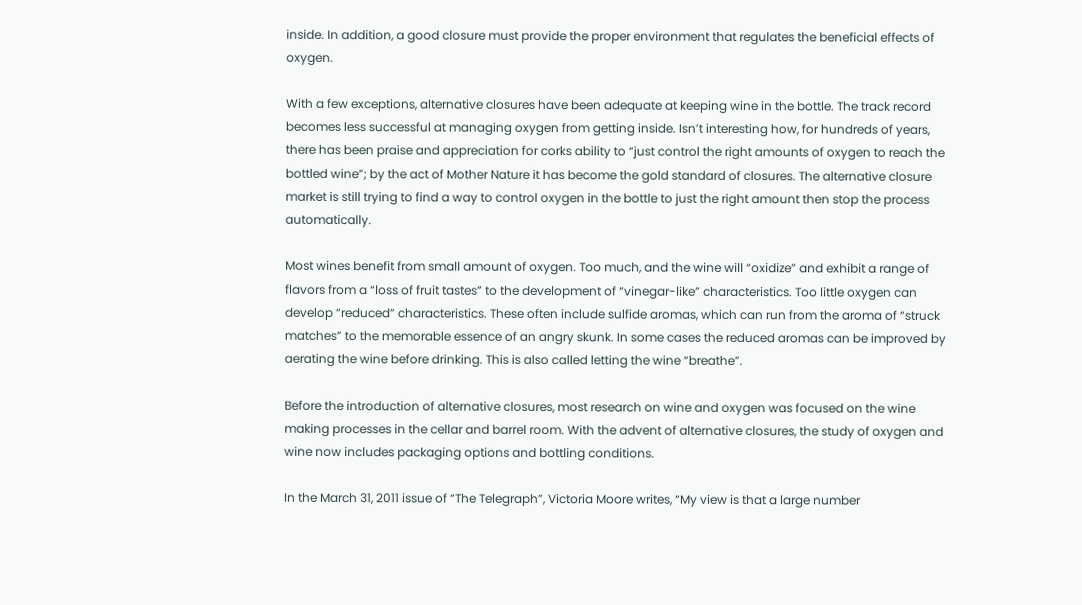inside. In addition, a good closure must provide the proper environment that regulates the beneficial effects of oxygen.

With a few exceptions, alternative closures have been adequate at keeping wine in the bottle. The track record becomes less successful at managing oxygen from getting inside. Isn’t interesting how, for hundreds of years, there has been praise and appreciation for corks ability to “just control the right amounts of oxygen to reach the bottled wine”; by the act of Mother Nature it has become the gold standard of closures. The alternative closure market is still trying to find a way to control oxygen in the bottle to just the right amount then stop the process automatically.

Most wines benefit from small amount of oxygen. Too much, and the wine will “oxidize” and exhibit a range of flavors from a “loss of fruit tastes” to the development of “vinegar-like” characteristics. Too little oxygen can develop “reduced” characteristics. These often include sulfide aromas, which can run from the aroma of “struck matches” to the memorable essence of an angry skunk. In some cases the reduced aromas can be improved by aerating the wine before drinking. This is also called letting the wine “breathe”.

Before the introduction of alternative closures, most research on wine and oxygen was focused on the wine making processes in the cellar and barrel room. With the advent of alternative closures, the study of oxygen and wine now includes packaging options and bottling conditions.

In the March 31, 2011 issue of “The Telegraph”, Victoria Moore writes, “My view is that a large number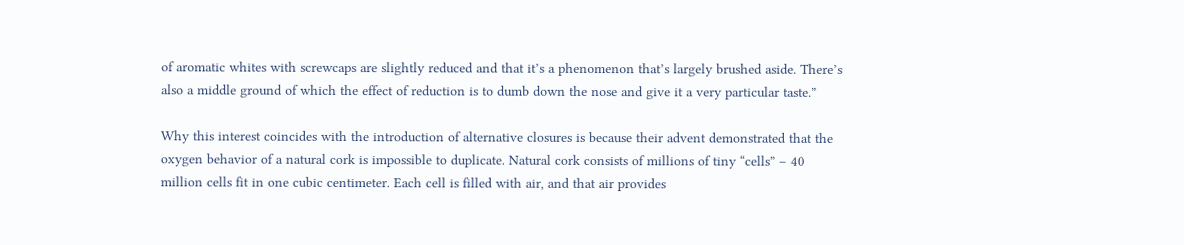of aromatic whites with screwcaps are slightly reduced and that it’s a phenomenon that’s largely brushed aside. There’s also a middle ground of which the effect of reduction is to dumb down the nose and give it a very particular taste.”

Why this interest coincides with the introduction of alternative closures is because their advent demonstrated that the oxygen behavior of a natural cork is impossible to duplicate. Natural cork consists of millions of tiny “cells” – 40 million cells fit in one cubic centimeter. Each cell is filled with air, and that air provides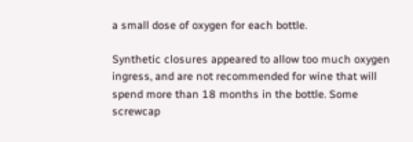a small dose of oxygen for each bottle.

Synthetic closures appeared to allow too much oxygen ingress, and are not recommended for wine that will spend more than 18 months in the bottle. Some screwcap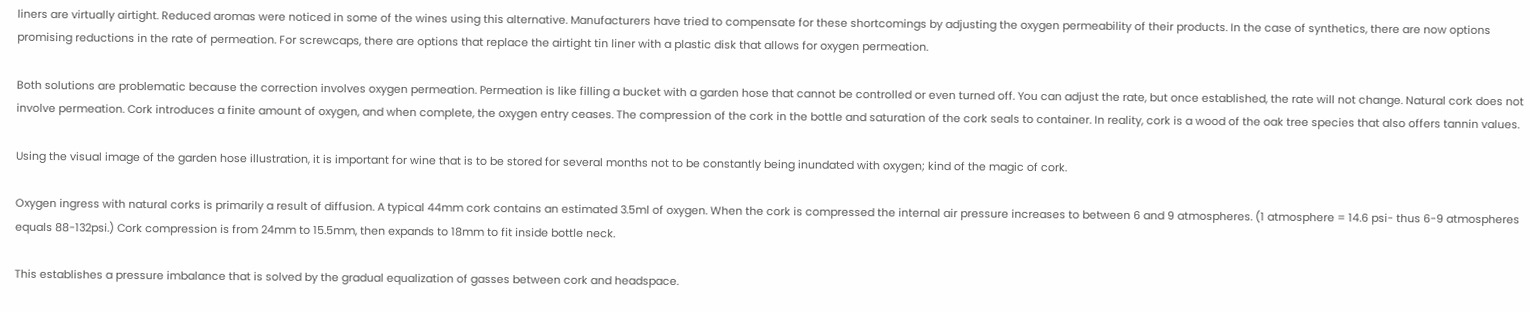liners are virtually airtight. Reduced aromas were noticed in some of the wines using this alternative. Manufacturers have tried to compensate for these shortcomings by adjusting the oxygen permeability of their products. In the case of synthetics, there are now options promising reductions in the rate of permeation. For screwcaps, there are options that replace the airtight tin liner with a plastic disk that allows for oxygen permeation.

Both solutions are problematic because the correction involves oxygen permeation. Permeation is like filling a bucket with a garden hose that cannot be controlled or even turned off. You can adjust the rate, but once established, the rate will not change. Natural cork does not involve permeation. Cork introduces a finite amount of oxygen, and when complete, the oxygen entry ceases. The compression of the cork in the bottle and saturation of the cork seals to container. In reality, cork is a wood of the oak tree species that also offers tannin values.

Using the visual image of the garden hose illustration, it is important for wine that is to be stored for several months not to be constantly being inundated with oxygen; kind of the magic of cork.

Oxygen ingress with natural corks is primarily a result of diffusion. A typical 44mm cork contains an estimated 3.5ml of oxygen. When the cork is compressed the internal air pressure increases to between 6 and 9 atmospheres. (1 atmosphere = 14.6 psi- thus 6-9 atmospheres equals 88-132psi.) Cork compression is from 24mm to 15.5mm, then expands to 18mm to fit inside bottle neck.

This establishes a pressure imbalance that is solved by the gradual equalization of gasses between cork and headspace.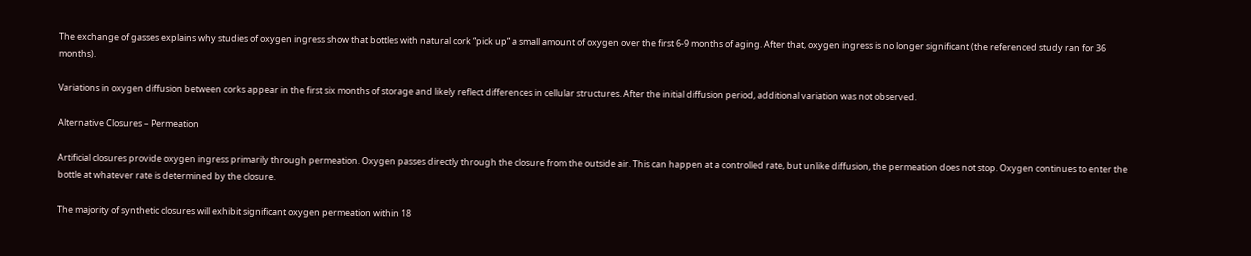The exchange of gasses explains why studies of oxygen ingress show that bottles with natural cork “pick up” a small amount of oxygen over the first 6-9 months of aging. After that, oxygen ingress is no longer significant (the referenced study ran for 36 months).

Variations in oxygen diffusion between corks appear in the first six months of storage and likely reflect differences in cellular structures. After the initial diffusion period, additional variation was not observed.

Alternative Closures – Permeation

Artificial closures provide oxygen ingress primarily through permeation. Oxygen passes directly through the closure from the outside air. This can happen at a controlled rate, but unlike diffusion, the permeation does not stop. Oxygen continues to enter the bottle at whatever rate is determined by the closure.

The majority of synthetic closures will exhibit significant oxygen permeation within 18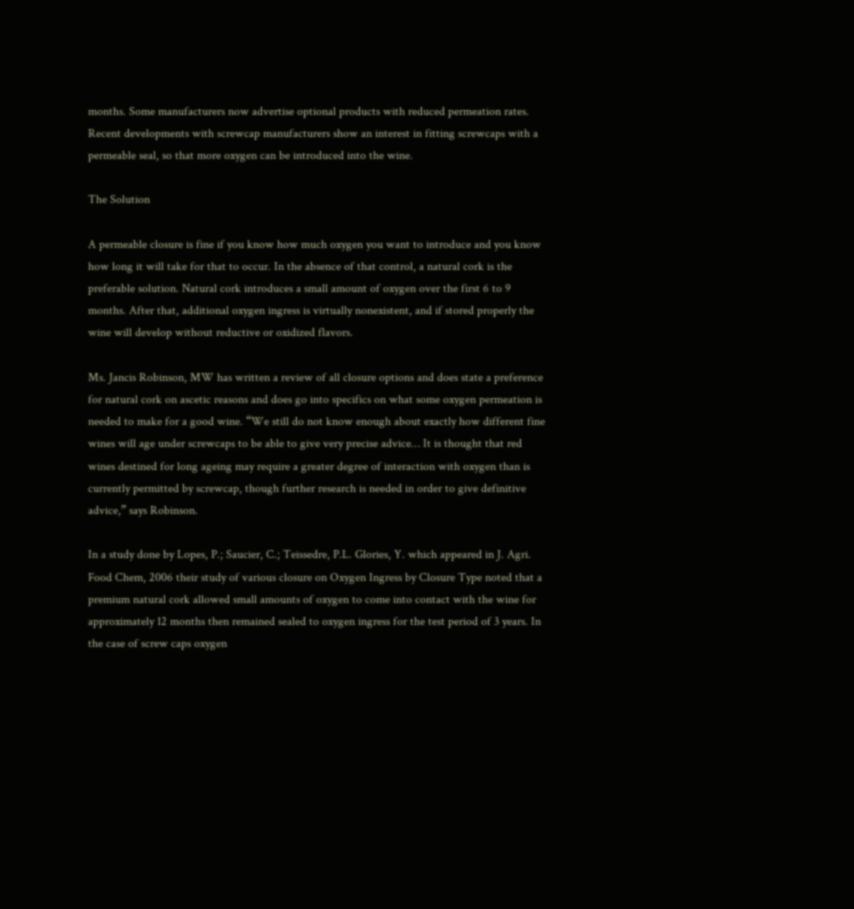months. Some manufacturers now advertise optional products with reduced permeation rates. Recent developments with screwcap manufacturers show an interest in fitting screwcaps with a permeable seal, so that more oxygen can be introduced into the wine.

The Solution

A permeable closure is fine if you know how much oxygen you want to introduce and you know how long it will take for that to occur. In the absence of that control, a natural cork is the preferable solution. Natural cork introduces a small amount of oxygen over the first 6 to 9 months. After that, additional oxygen ingress is virtually nonexistent, and if stored properly the wine will develop without reductive or oxidized flavors.

Ms. Jancis Robinson, MW has written a review of all closure options and does state a preference for natural cork on ascetic reasons and does go into specifics on what some oxygen permeation is needed to make for a good wine. “We still do not know enough about exactly how different fine wines will age under screwcaps to be able to give very precise advice… It is thought that red wines destined for long ageing may require a greater degree of interaction with oxygen than is currently permitted by screwcap, though further research is needed in order to give definitive advice,” says Robinson.

In a study done by Lopes, P.; Saucier, C.; Teissedre, P.L. Glories, Y. which appeared in J. Agri. Food Chem, 2006 their study of various closure on Oxygen Ingress by Closure Type noted that a premium natural cork allowed small amounts of oxygen to come into contact with the wine for approximately 12 months then remained sealed to oxygen ingress for the test period of 3 years. In the case of screw caps oxygen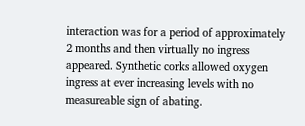interaction was for a period of approximately 2 months and then virtually no ingress appeared. Synthetic corks allowed oxygen ingress at ever increasing levels with no measureable sign of abating.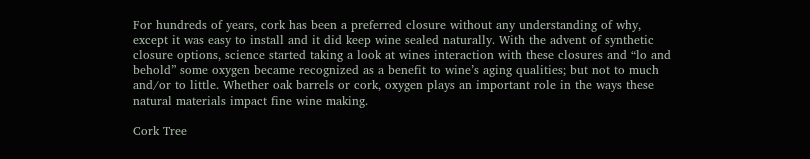For hundreds of years, cork has been a preferred closure without any understanding of why, except it was easy to install and it did keep wine sealed naturally. With the advent of synthetic closure options, science started taking a look at wines interaction with these closures and “lo and behold” some oxygen became recognized as a benefit to wine’s aging qualities; but not to much and/or to little. Whether oak barrels or cork, oxygen plays an important role in the ways these natural materials impact fine wine making.

Cork Tree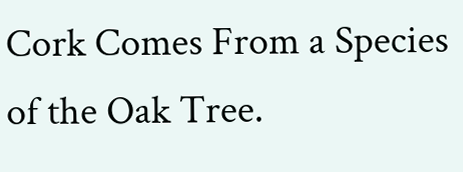Cork Comes From a Species of the Oak Tree.